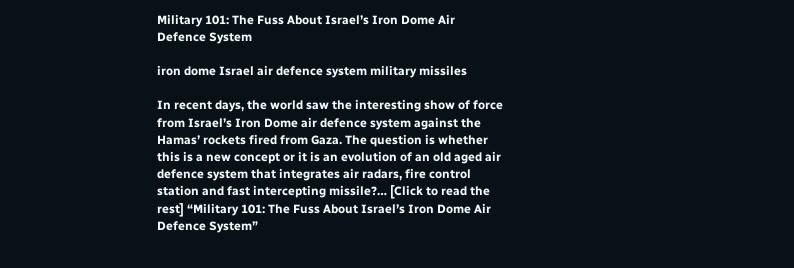Military 101: The Fuss About Israel’s Iron Dome Air Defence System

iron dome Israel air defence system military missiles

In recent days, the world saw the interesting show of force from Israel’s Iron Dome air defence system against the Hamas’ rockets fired from Gaza. The question is whether this is a new concept or it is an evolution of an old aged air defence system that integrates air radars, fire control station and fast intercepting missile?… [Click to read the rest] “Military 101: The Fuss About Israel’s Iron Dome Air Defence System”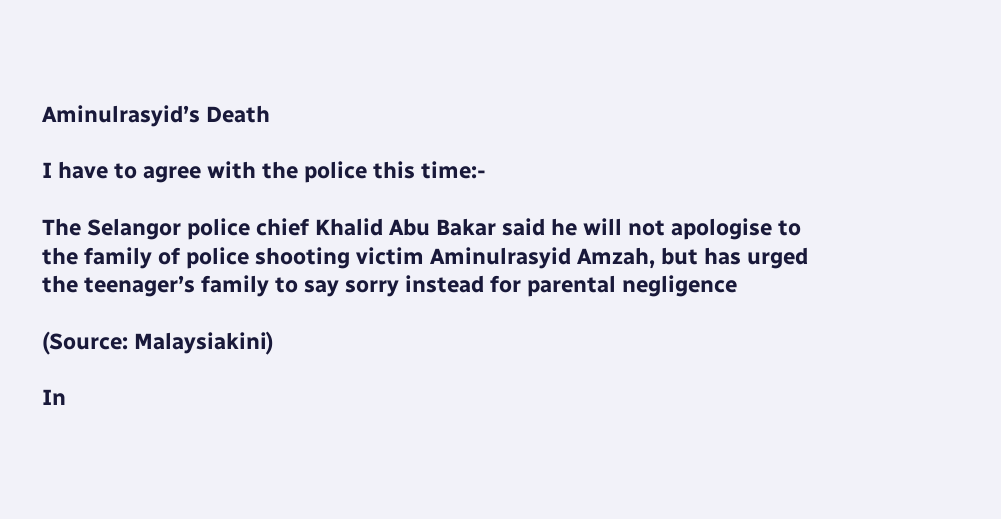Aminulrasyid’s Death

I have to agree with the police this time:-

The Selangor police chief Khalid Abu Bakar said he will not apologise to the family of police shooting victim Aminulrasyid Amzah, but has urged the teenager’s family to say sorry instead for parental negligence

(Source: Malaysiakini)

In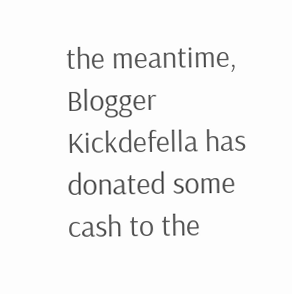the meantime, Blogger Kickdefella has donated some cash to the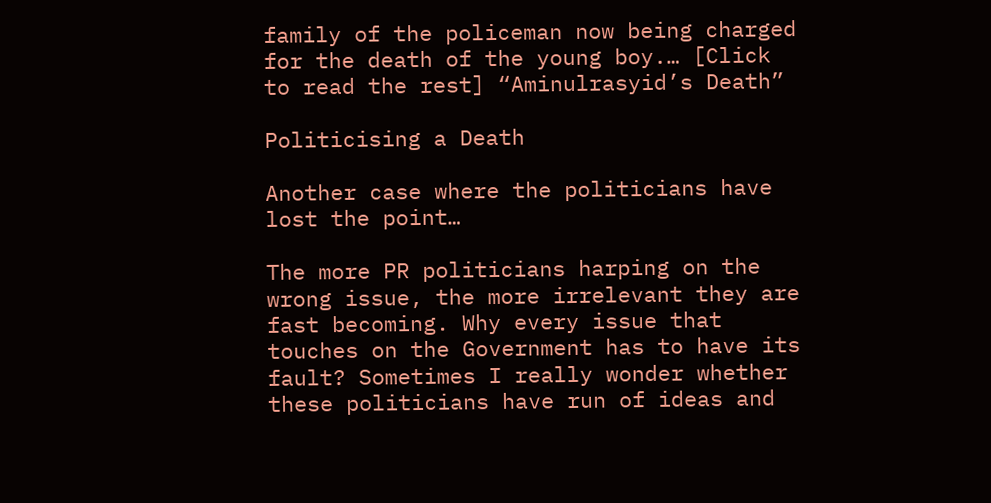family of the policeman now being charged for the death of the young boy.… [Click to read the rest] “Aminulrasyid’s Death”

Politicising a Death

Another case where the politicians have lost the point…

The more PR politicians harping on the wrong issue, the more irrelevant they are fast becoming. Why every issue that touches on the Government has to have its fault? Sometimes I really wonder whether these politicians have run of ideas and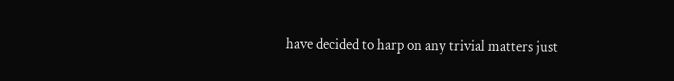have decided to harp on any trivial matters just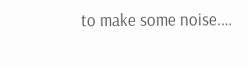to make some noise.…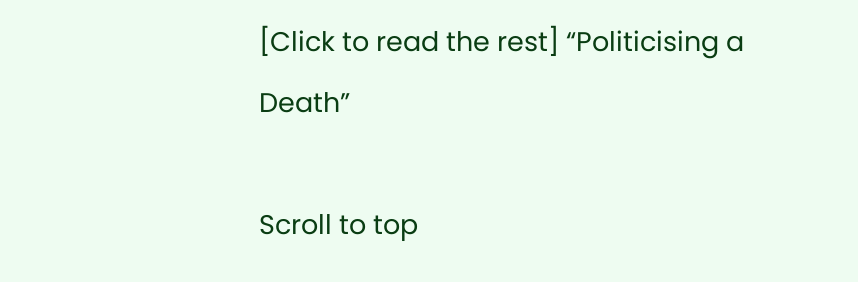[Click to read the rest] “Politicising a Death”

Scroll to top